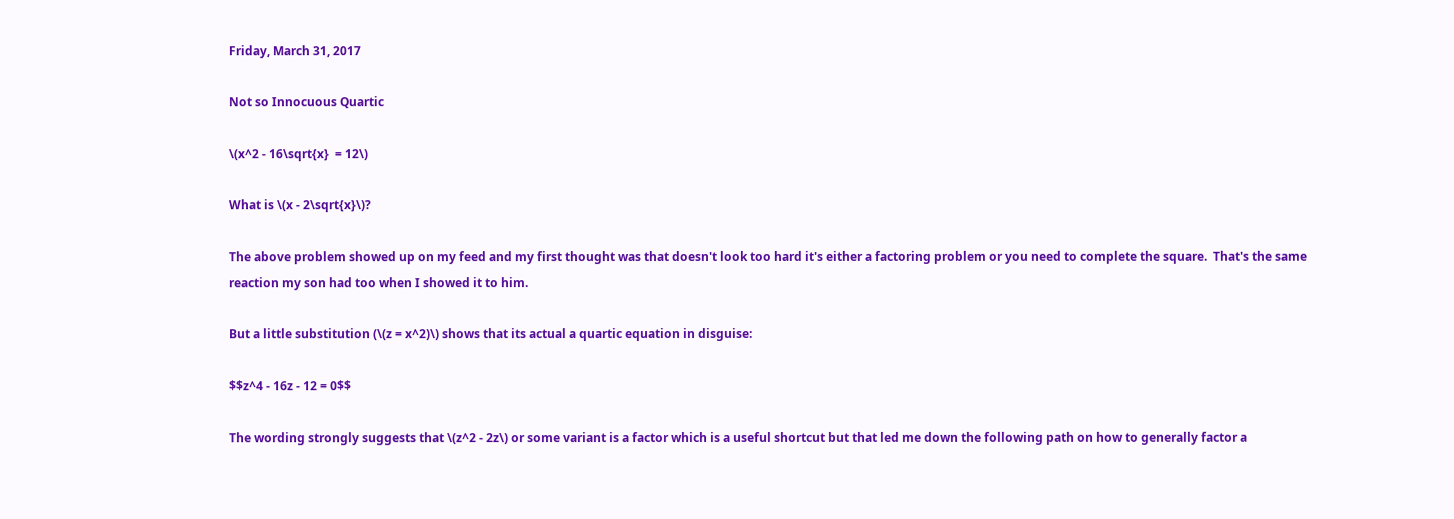Friday, March 31, 2017

Not so Innocuous Quartic

\(x^2 - 16\sqrt{x}  = 12\)

What is \(x - 2\sqrt{x}\)?

The above problem showed up on my feed and my first thought was that doesn't look too hard it's either a factoring problem or you need to complete the square.  That's the same reaction my son had too when I showed it to him.

But a little substitution (\(z = x^2)\) shows that its actual a quartic equation in disguise:

$$z^4 - 16z - 12 = 0$$

The wording strongly suggests that \(z^2 - 2z\) or some variant is a factor which is a useful shortcut but that led me down the following path on how to generally factor a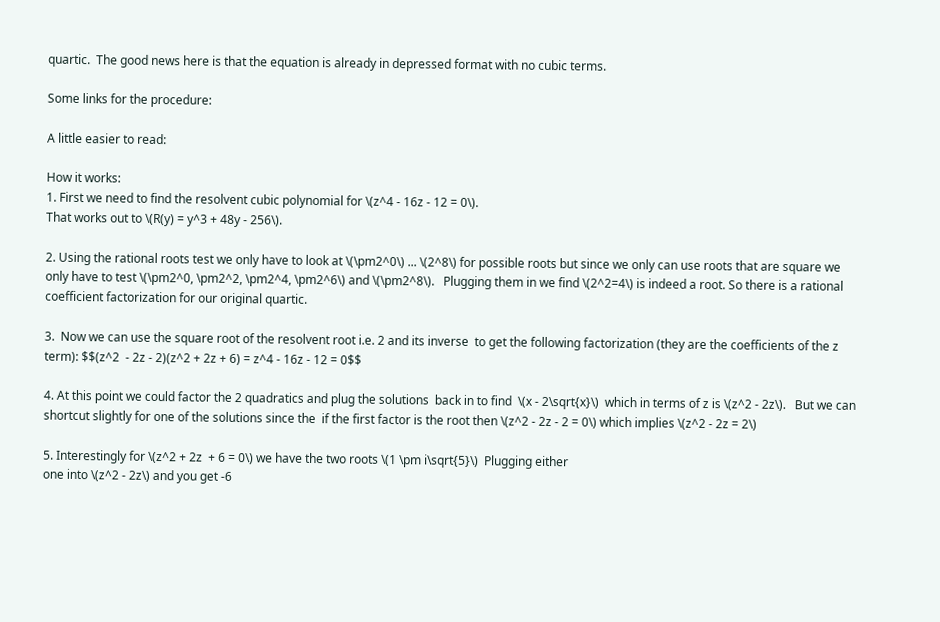quartic.  The good news here is that the equation is already in depressed format with no cubic terms.

Some links for the procedure:

A little easier to read:

How it works:
1. First we need to find the resolvent cubic polynomial for \(z^4 - 16z - 12 = 0\).
That works out to \(R(y) = y^3 + 48y - 256\).

2. Using the rational roots test we only have to look at \(\pm2^0\) ... \(2^8\) for possible roots but since we only can use roots that are square we only have to test \(\pm2^0, \pm2^2, \pm2^4, \pm2^6\) and \(\pm2^8\).   Plugging them in we find \(2^2=4\) is indeed a root. So there is a rational coefficient factorization for our original quartic.

3.  Now we can use the square root of the resolvent root i.e. 2 and its inverse  to get the following factorization (they are the coefficients of the z term): $$(z^2  - 2z - 2)(z^2 + 2z + 6) = z^4 - 16z - 12 = 0$$

4. At this point we could factor the 2 quadratics and plug the solutions  back in to find  \(x - 2\sqrt{x}\)  which in terms of z is \(z^2 - 2z\).   But we can shortcut slightly for one of the solutions since the  if the first factor is the root then \(z^2 - 2z - 2 = 0\) which implies \(z^2 - 2z = 2\)

5. Interestingly for \(z^2 + 2z  + 6 = 0\) we have the two roots \(1 \pm i\sqrt{5}\)  Plugging either
one into \(z^2 - 2z\) and you get -6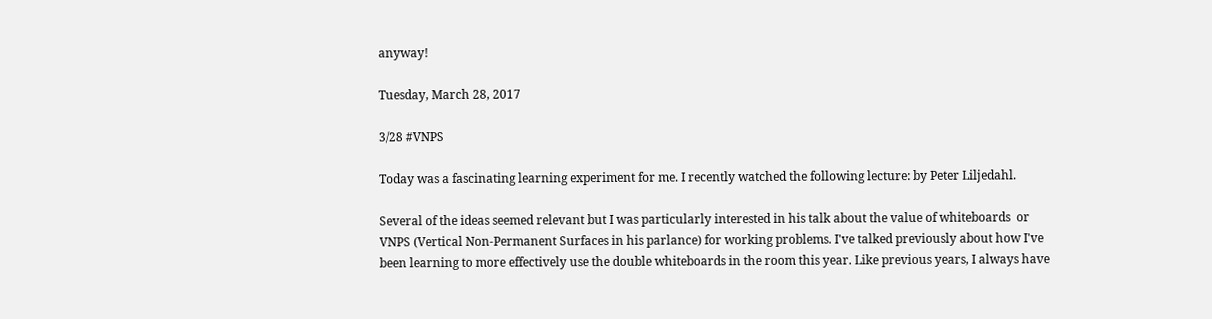anyway!

Tuesday, March 28, 2017

3/28 #VNPS

Today was a fascinating learning experiment for me. I recently watched the following lecture: by Peter Liljedahl.

Several of the ideas seemed relevant but I was particularly interested in his talk about the value of whiteboards  or VNPS (Vertical Non-Permanent Surfaces in his parlance) for working problems. I've talked previously about how I've been learning to more effectively use the double whiteboards in the room this year. Like previous years, I always have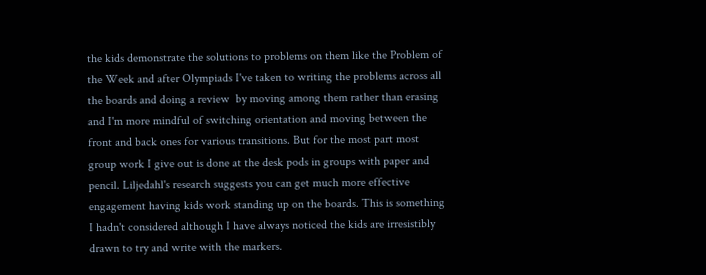the kids demonstrate the solutions to problems on them like the Problem of the Week and after Olympiads I've taken to writing the problems across all the boards and doing a review  by moving among them rather than erasing and I'm more mindful of switching orientation and moving between the front and back ones for various transitions. But for the most part most group work I give out is done at the desk pods in groups with paper and pencil. Liljedahl's research suggests you can get much more effective engagement having kids work standing up on the boards. This is something I hadn't considered although I have always noticed the kids are irresistibly drawn to try and write with the markers.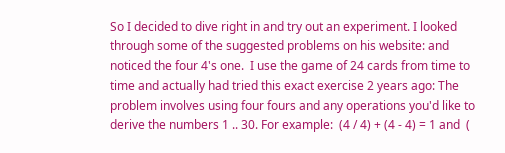So I decided to dive right in and try out an experiment. I looked through some of the suggested problems on his website: and noticed the four 4's one.  I use the game of 24 cards from time to time and actually had tried this exact exercise 2 years ago: The problem involves using four fours and any operations you'd like to derive the numbers 1 .. 30. For example:  (4 / 4) + (4 - 4) = 1 and  (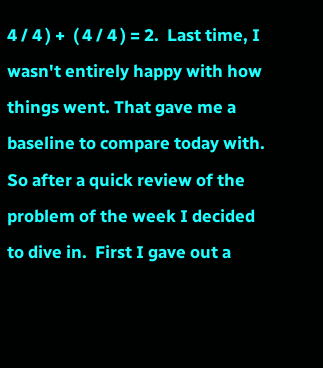4 / 4 ) +  ( 4 / 4 ) = 2.  Last time, I wasn't entirely happy with how things went. That gave me a baseline to compare today with.  So after a quick review of the problem of the week I decided to dive in.  First I gave out a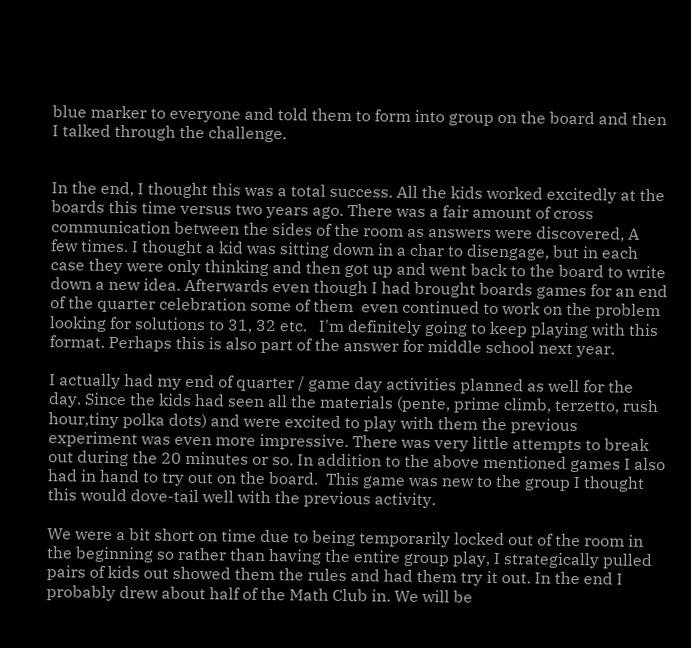blue marker to everyone and told them to form into group on the board and then I talked through the challenge.


In the end, I thought this was a total success. All the kids worked excitedly at the boards this time versus two years ago. There was a fair amount of cross communication between the sides of the room as answers were discovered, A few times. I thought a kid was sitting down in a char to disengage, but in each case they were only thinking and then got up and went back to the board to write down a new idea. Afterwards even though I had brought boards games for an end of the quarter celebration some of them  even continued to work on the problem looking for solutions to 31, 32 etc.   I'm definitely going to keep playing with this format. Perhaps this is also part of the answer for middle school next year.

I actually had my end of quarter / game day activities planned as well for the day. Since the kids had seen all the materials (pente, prime climb, terzetto, rush hour,tiny polka dots) and were excited to play with them the previous experiment was even more impressive. There was very little attempts to break out during the 20 minutes or so. In addition to the above mentioned games I also had in hand to try out on the board.  This game was new to the group I thought this would dove-tail well with the previous activity.

We were a bit short on time due to being temporarily locked out of the room in the beginning so rather than having the entire group play, I strategically pulled pairs of kids out showed them the rules and had them try it out. In the end I probably drew about half of the Math Club in. We will be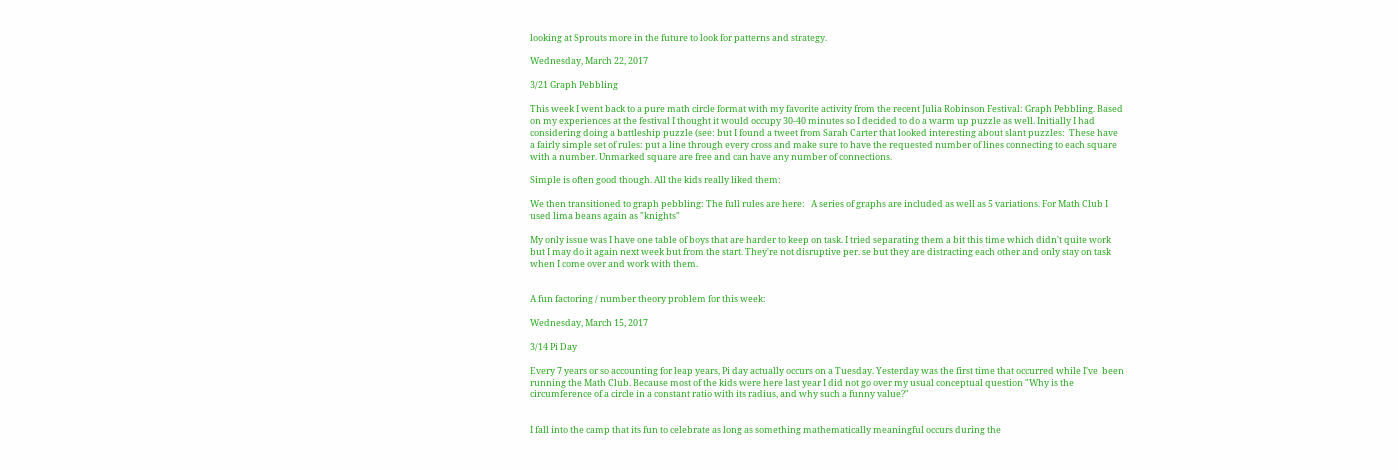looking at Sprouts more in the future to look for patterns and strategy.

Wednesday, March 22, 2017

3/21 Graph Pebbling

This week I went back to a pure math circle format with my favorite activity from the recent Julia Robinson Festival: Graph Pebbling. Based on my experiences at the festival I thought it would occupy 30-40 minutes so I decided to do a warm up puzzle as well. Initially I had considering doing a battleship puzzle (see: but I found a tweet from Sarah Carter that looked interesting about slant puzzles:  These have a fairly simple set of rules: put a line through every cross and make sure to have the requested number of lines connecting to each square with a number. Unmarked square are free and can have any number of connections.

Simple is often good though. All the kids really liked them:

We then transitioned to graph pebbling: The full rules are here:   A series of graphs are included as well as 5 variations. For Math Club I used lima beans again as "knights"

My only issue was I have one table of boys that are harder to keep on task. I tried separating them a bit this time which didn't quite work but I may do it again next week but from the start. They're not disruptive per. se but they are distracting each other and only stay on task when I come over and work with them.


A fun factoring / number theory problem for this week:

Wednesday, March 15, 2017

3/14 Pi Day

Every 7 years or so accounting for leap years, Pi day actually occurs on a Tuesday. Yesterday was the first time that occurred while I've  been running the Math Club. Because most of the kids were here last year I did not go over my usual conceptual question "Why is the circumference of a circle in a constant ratio with its radius, and why such a funny value?"


I fall into the camp that its fun to celebrate as long as something mathematically meaningful occurs during the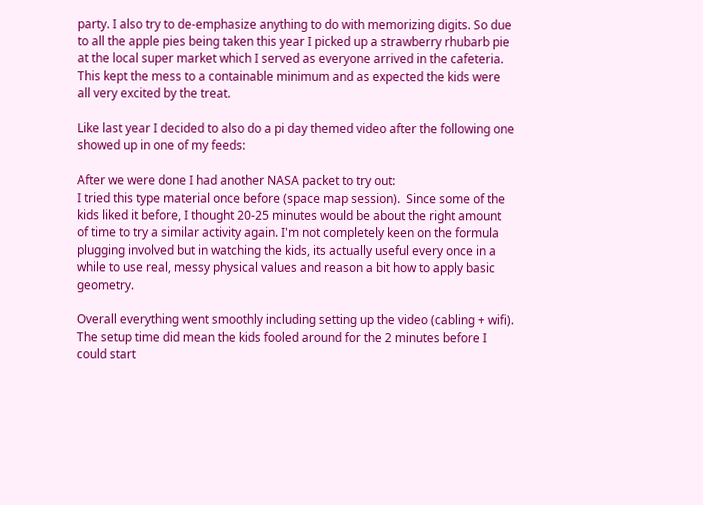party. I also try to de-emphasize anything to do with memorizing digits. So due to all the apple pies being taken this year I picked up a strawberry rhubarb pie at the local super market which I served as everyone arrived in the cafeteria. This kept the mess to a containable minimum and as expected the kids were all very excited by the treat.

Like last year I decided to also do a pi day themed video after the following one showed up in one of my feeds:

After we were done I had another NASA packet to try out:
I tried this type material once before (space map session).  Since some of the kids liked it before, I thought 20-25 minutes would be about the right amount of time to try a similar activity again. I'm not completely keen on the formula plugging involved but in watching the kids, its actually useful every once in a while to use real, messy physical values and reason a bit how to apply basic geometry.

Overall everything went smoothly including setting up the video (cabling + wifi). The setup time did mean the kids fooled around for the 2 minutes before I could start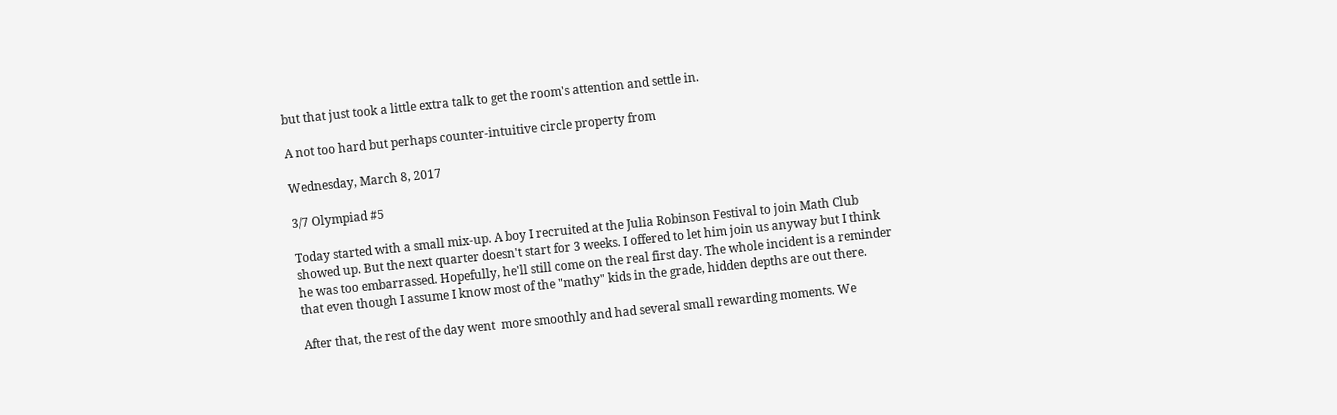but that just took a little extra talk to get the room's attention and settle in.

A not too hard but perhaps counter-intuitive circle property from

Wednesday, March 8, 2017

3/7 Olympiad #5

Today started with a small mix-up. A boy I recruited at the Julia Robinson Festival to join Math Club showed up. But the next quarter doesn't start for 3 weeks. I offered to let him join us anyway but I think he was too embarrassed. Hopefully, he'll still come on the real first day. The whole incident is a reminder that even though I assume I know most of the "mathy" kids in the grade, hidden depths are out there.

After that, the rest of the day went  more smoothly and had several small rewarding moments. We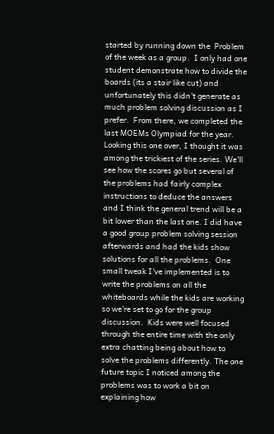started by running down the  Problem of the week as a group.  I only had one student demonstrate how to divide the boards (its a stair like cut) and unfortunately this didn't generate as much problem solving discussion as I prefer.  From there, we completed the last MOEMs Olympiad for the year. Looking this one over, I thought it was among the trickiest of the series. We'll see how the scores go but several of the problems had fairly complex instructions to deduce the answers and I think the general trend will be a bit lower than the last one. I did have a good group problem solving session afterwards and had the kids show solutions for all the problems.  One small tweak I've implemented is to write the problems on all the whiteboards while the kids are working so we're set to go for the group discussion.  Kids were well focused through the entire time with the only extra chatting being about how to solve the problems differently. The one future topic I noticed among the problems was to work a bit on explaining how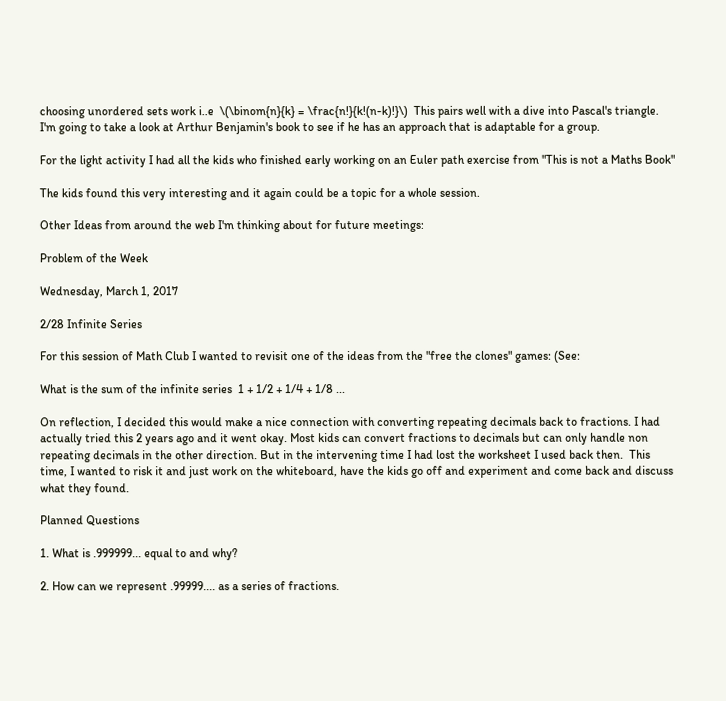choosing unordered sets work i..e  \(\binom{n}{k} = \frac{n!}{k!(n-k)!}\)  This pairs well with a dive into Pascal's triangle. I'm going to take a look at Arthur Benjamin's book to see if he has an approach that is adaptable for a group.

For the light activity I had all the kids who finished early working on an Euler path exercise from "This is not a Maths Book"

The kids found this very interesting and it again could be a topic for a whole session.

Other Ideas from around the web I'm thinking about for future meetings:

Problem of the Week

Wednesday, March 1, 2017

2/28 Infinite Series

For this session of Math Club I wanted to revisit one of the ideas from the "free the clones" games: (See:

What is the sum of the infinite series  1 + 1/2 + 1/4 + 1/8 ...

On reflection, I decided this would make a nice connection with converting repeating decimals back to fractions. I had actually tried this 2 years ago and it went okay. Most kids can convert fractions to decimals but can only handle non repeating decimals in the other direction. But in the intervening time I had lost the worksheet I used back then.  This time, I wanted to risk it and just work on the whiteboard, have the kids go off and experiment and come back and discuss what they found.

Planned Questions

1. What is .999999... equal to and why?

2. How can we represent .99999.... as a series of fractions.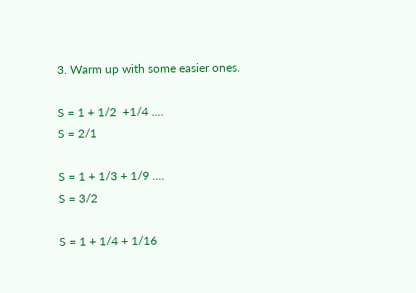3. Warm up with some easier ones.

S = 1 + 1/2  +1/4 ....
S = 2/1

S = 1 + 1/3 + 1/9 ....
S = 3/2

S = 1 + 1/4 + 1/16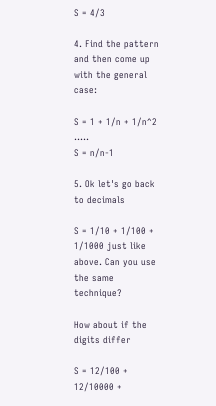S = 4/3

4. Find the pattern and then come up with the general case:

S = 1 + 1/n + 1/n^2 .....
S = n/n-1

5. Ok let's go back to decimals

S = 1/10 + 1/100 + 1/1000 just like above. Can you use the same technique?

How about if the digits differ

S = 12/100 + 12/10000 +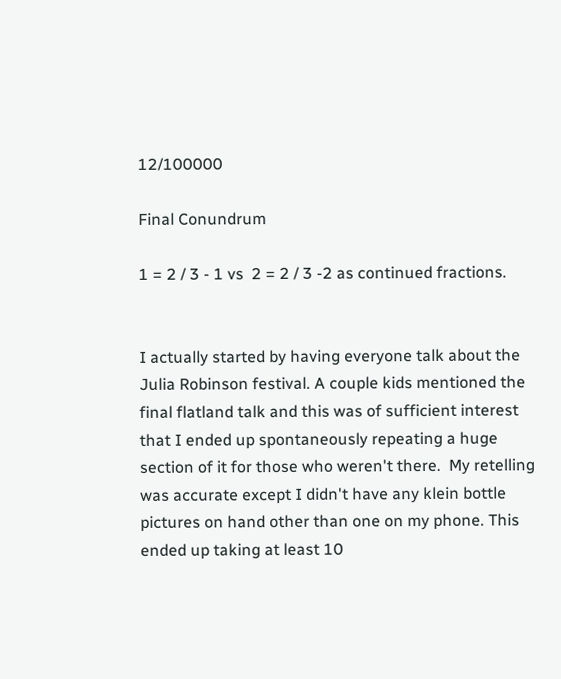12/100000

Final Conundrum

1 = 2 / 3 - 1 vs  2 = 2 / 3 -2 as continued fractions.


I actually started by having everyone talk about the Julia Robinson festival. A couple kids mentioned the final flatland talk and this was of sufficient interest that I ended up spontaneously repeating a huge section of it for those who weren't there.  My retelling was accurate except I didn't have any klein bottle pictures on hand other than one on my phone. This ended up taking at least 10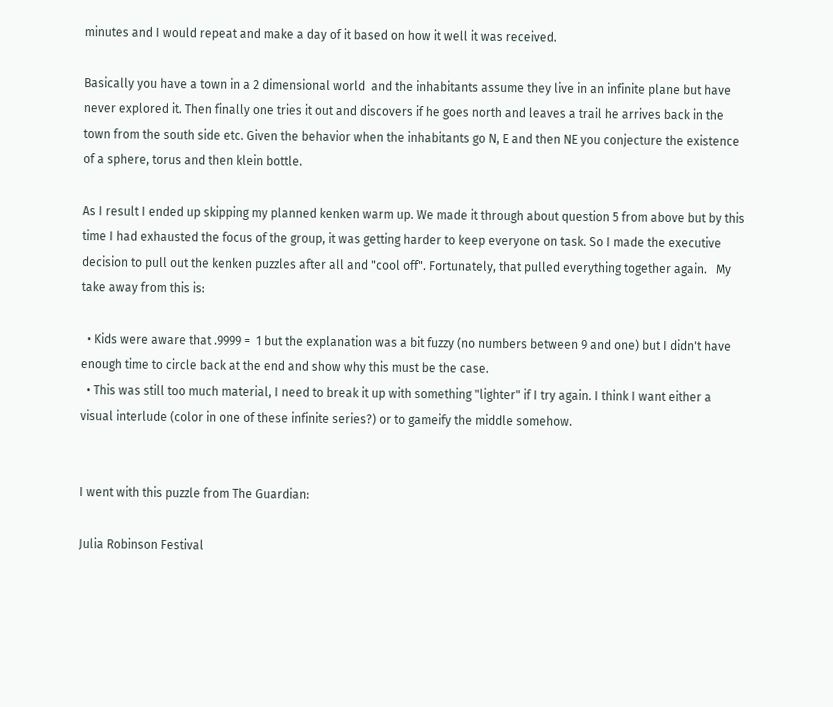minutes and I would repeat and make a day of it based on how it well it was received.

Basically you have a town in a 2 dimensional world  and the inhabitants assume they live in an infinite plane but have never explored it. Then finally one tries it out and discovers if he goes north and leaves a trail he arrives back in the town from the south side etc. Given the behavior when the inhabitants go N, E and then NE you conjecture the existence of a sphere, torus and then klein bottle.

As I result I ended up skipping my planned kenken warm up. We made it through about question 5 from above but by this time I had exhausted the focus of the group, it was getting harder to keep everyone on task. So I made the executive decision to pull out the kenken puzzles after all and "cool off". Fortunately, that pulled everything together again.   My take away from this is:

  • Kids were aware that .9999 =  1 but the explanation was a bit fuzzy (no numbers between 9 and one) but I didn't have enough time to circle back at the end and show why this must be the case.
  • This was still too much material, I need to break it up with something "lighter" if I try again. I think I want either a visual interlude (color in one of these infinite series?) or to gameify the middle somehow.


I went with this puzzle from The Guardian:

Julia Robinson Festival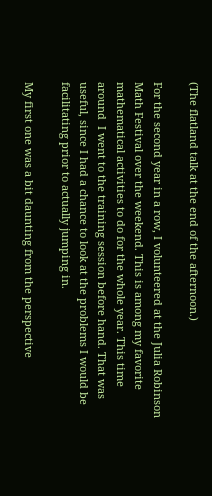(The flatland talk at the end of the afternoon.)

For the second year in a row, I volunteered at the Julia Robinson Math Festival over the weekend. This is among my favorite mathematical activities to do for the whole year. This time around  I went to the training session before hand. That was useful, since I had a chance to look at the problems I would be facilitating prior to actually jumping in.

My first one was a bit daunting from the perspective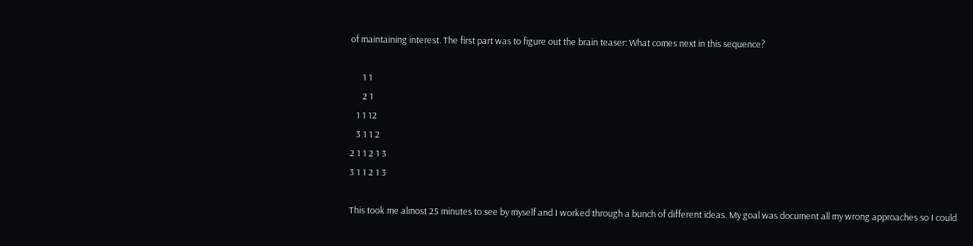of maintaining interest. The first part was to figure out the brain teaser: What comes next in this sequence?

      1 1
      2 1
   1 1 12
   3 1 1 2
2 1 1 2 1 3
3 1 1 2 1 3

This took me almost 25 minutes to see by myself and I worked through a bunch of different ideas. My goal was document all my wrong approaches so I could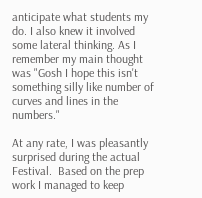anticipate what students my do. I also knew it involved some lateral thinking. As I remember my main thought was "Gosh I hope this isn't something silly like number of curves and lines in the numbers."

At any rate, I was pleasantly surprised during the actual Festival.  Based on the prep work I managed to keep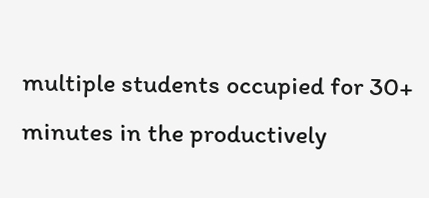multiple students occupied for 30+ minutes in the productively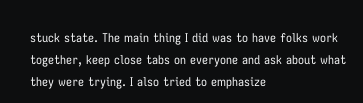stuck state. The main thing I did was to have folks work together, keep close tabs on everyone and ask about what they were trying. I also tried to emphasize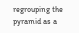regrouping the pyramid as a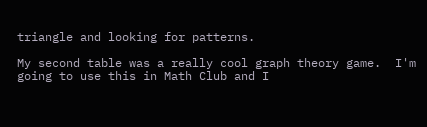triangle and looking for patterns.

My second table was a really cool graph theory game.  I'm going to use this in Math Club and I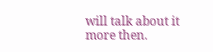will talk about it more then.